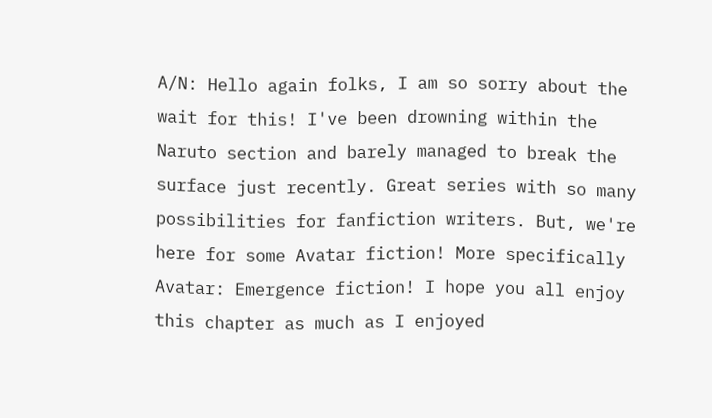A/N: Hello again folks, I am so sorry about the wait for this! I've been drowning within the Naruto section and barely managed to break the surface just recently. Great series with so many possibilities for fanfiction writers. But, we're here for some Avatar fiction! More specifically Avatar: Emergence fiction! I hope you all enjoy this chapter as much as I enjoyed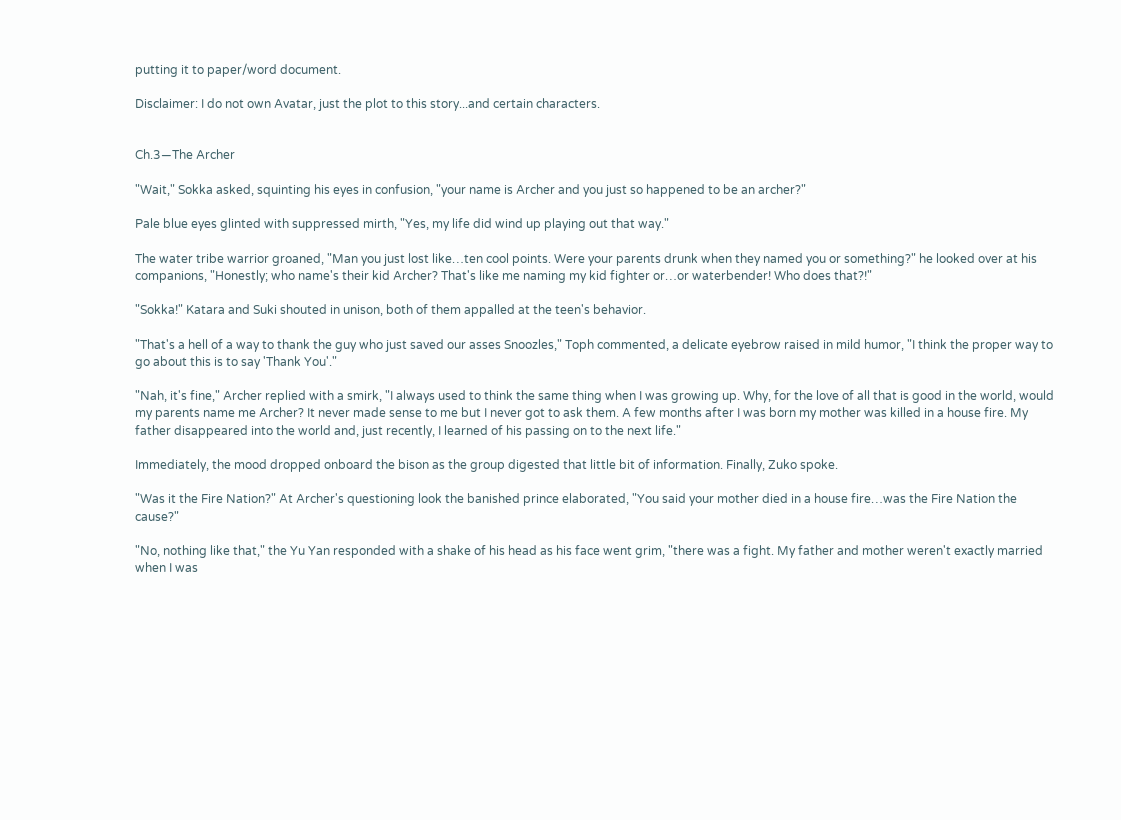putting it to paper/word document.

Disclaimer: I do not own Avatar, just the plot to this story...and certain characters.


Ch.3—The Archer

"Wait," Sokka asked, squinting his eyes in confusion, "your name is Archer and you just so happened to be an archer?"

Pale blue eyes glinted with suppressed mirth, "Yes, my life did wind up playing out that way."

The water tribe warrior groaned, "Man you just lost like…ten cool points. Were your parents drunk when they named you or something?" he looked over at his companions, "Honestly; who name's their kid Archer? That's like me naming my kid fighter or…or waterbender! Who does that?!"

"Sokka!" Katara and Suki shouted in unison, both of them appalled at the teen's behavior.

"That's a hell of a way to thank the guy who just saved our asses Snoozles," Toph commented, a delicate eyebrow raised in mild humor, "I think the proper way to go about this is to say 'Thank You'."

"Nah, it's fine," Archer replied with a smirk, "I always used to think the same thing when I was growing up. Why, for the love of all that is good in the world, would my parents name me Archer? It never made sense to me but I never got to ask them. A few months after I was born my mother was killed in a house fire. My father disappeared into the world and, just recently, I learned of his passing on to the next life."

Immediately, the mood dropped onboard the bison as the group digested that little bit of information. Finally, Zuko spoke.

"Was it the Fire Nation?" At Archer's questioning look the banished prince elaborated, "You said your mother died in a house fire…was the Fire Nation the cause?"

"No, nothing like that," the Yu Yan responded with a shake of his head as his face went grim, "there was a fight. My father and mother weren't exactly married when I was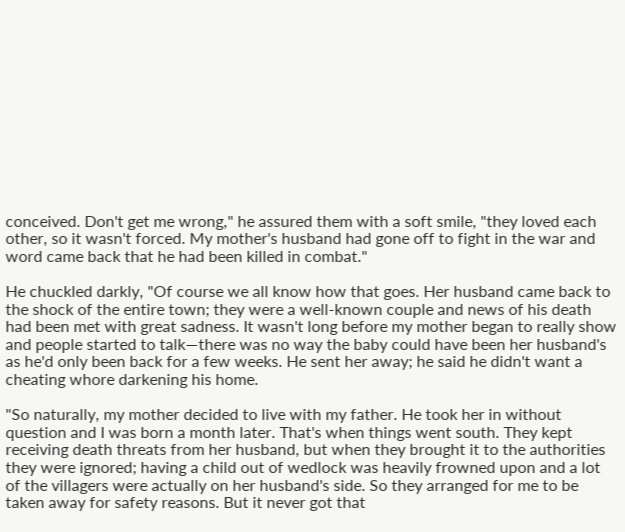conceived. Don't get me wrong," he assured them with a soft smile, "they loved each other, so it wasn't forced. My mother's husband had gone off to fight in the war and word came back that he had been killed in combat."

He chuckled darkly, "Of course we all know how that goes. Her husband came back to the shock of the entire town; they were a well-known couple and news of his death had been met with great sadness. It wasn't long before my mother began to really show and people started to talk—there was no way the baby could have been her husband's as he'd only been back for a few weeks. He sent her away; he said he didn't want a cheating whore darkening his home.

"So naturally, my mother decided to live with my father. He took her in without question and I was born a month later. That's when things went south. They kept receiving death threats from her husband, but when they brought it to the authorities they were ignored; having a child out of wedlock was heavily frowned upon and a lot of the villagers were actually on her husband's side. So they arranged for me to be taken away for safety reasons. But it never got that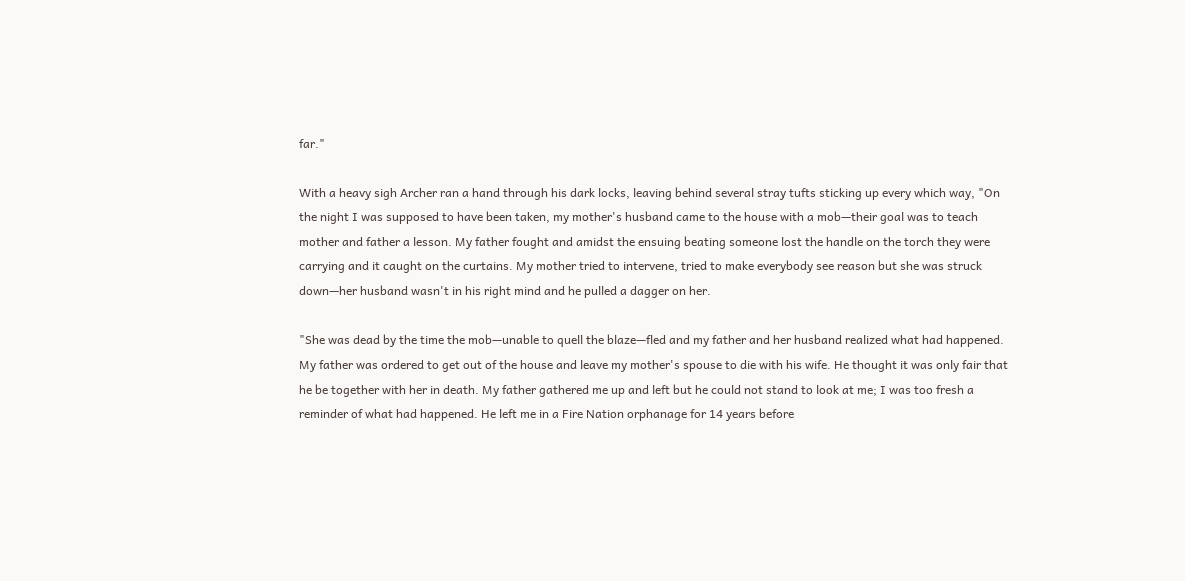far."

With a heavy sigh Archer ran a hand through his dark locks, leaving behind several stray tufts sticking up every which way, "On the night I was supposed to have been taken, my mother's husband came to the house with a mob—their goal was to teach mother and father a lesson. My father fought and amidst the ensuing beating someone lost the handle on the torch they were carrying and it caught on the curtains. My mother tried to intervene, tried to make everybody see reason but she was struck down—her husband wasn't in his right mind and he pulled a dagger on her.

"She was dead by the time the mob—unable to quell the blaze—fled and my father and her husband realized what had happened. My father was ordered to get out of the house and leave my mother's spouse to die with his wife. He thought it was only fair that he be together with her in death. My father gathered me up and left but he could not stand to look at me; I was too fresh a reminder of what had happened. He left me in a Fire Nation orphanage for 14 years before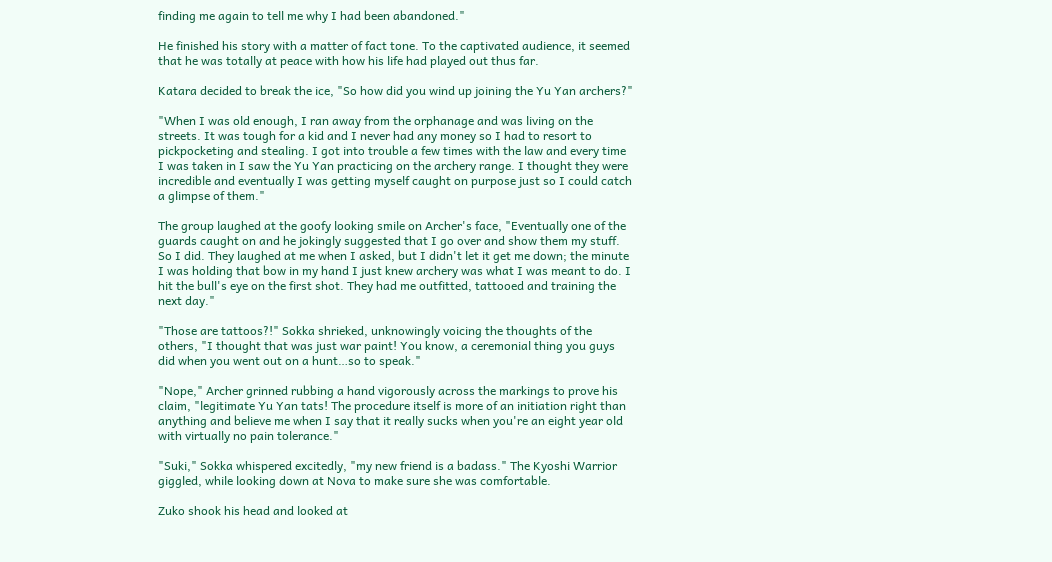finding me again to tell me why I had been abandoned."

He finished his story with a matter of fact tone. To the captivated audience, it seemed that he was totally at peace with how his life had played out thus far.

Katara decided to break the ice, "So how did you wind up joining the Yu Yan archers?"

"When I was old enough, I ran away from the orphanage and was living on the streets. It was tough for a kid and I never had any money so I had to resort to pickpocketing and stealing. I got into trouble a few times with the law and every time I was taken in I saw the Yu Yan practicing on the archery range. I thought they were incredible and eventually I was getting myself caught on purpose just so I could catch a glimpse of them."

The group laughed at the goofy looking smile on Archer's face, "Eventually one of the guards caught on and he jokingly suggested that I go over and show them my stuff. So I did. They laughed at me when I asked, but I didn't let it get me down; the minute I was holding that bow in my hand I just knew archery was what I was meant to do. I hit the bull's eye on the first shot. They had me outfitted, tattooed and training the next day."

"Those are tattoos?!" Sokka shrieked, unknowingly voicing the thoughts of the others, "I thought that was just war paint! You know, a ceremonial thing you guys did when you went out on a hunt…so to speak."

"Nope," Archer grinned rubbing a hand vigorously across the markings to prove his claim, "legitimate Yu Yan tats! The procedure itself is more of an initiation right than anything and believe me when I say that it really sucks when you're an eight year old with virtually no pain tolerance."

"Suki," Sokka whispered excitedly, "my new friend is a badass." The Kyoshi Warrior giggled, while looking down at Nova to make sure she was comfortable.

Zuko shook his head and looked at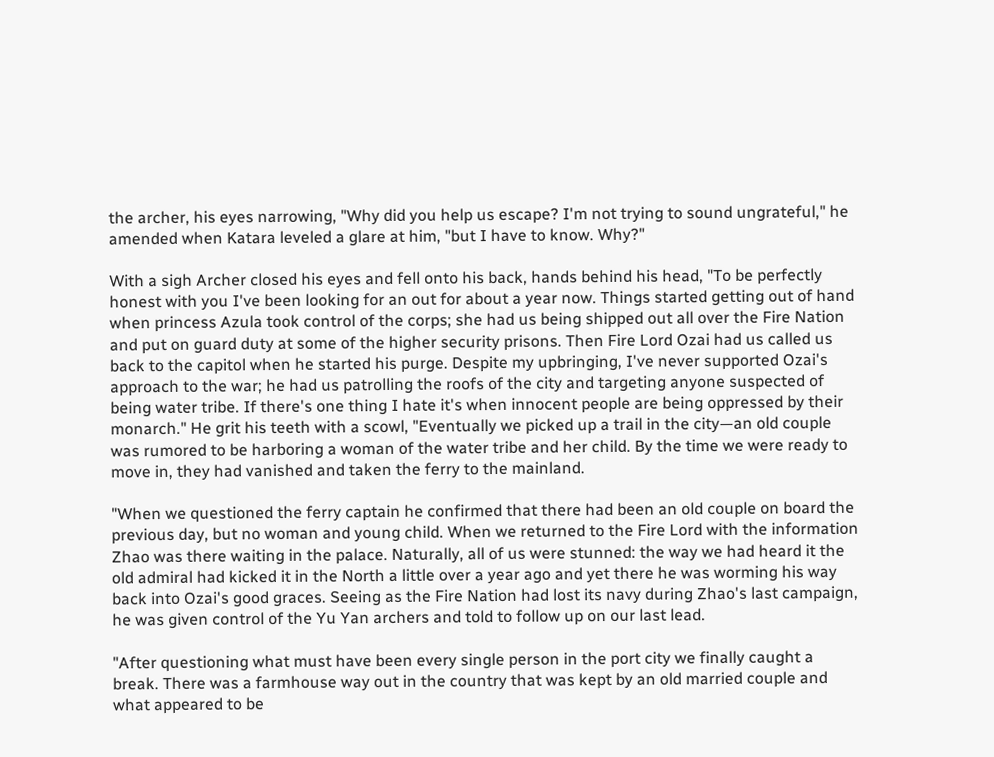the archer, his eyes narrowing, "Why did you help us escape? I'm not trying to sound ungrateful," he amended when Katara leveled a glare at him, "but I have to know. Why?"

With a sigh Archer closed his eyes and fell onto his back, hands behind his head, "To be perfectly honest with you I've been looking for an out for about a year now. Things started getting out of hand when princess Azula took control of the corps; she had us being shipped out all over the Fire Nation and put on guard duty at some of the higher security prisons. Then Fire Lord Ozai had us called us back to the capitol when he started his purge. Despite my upbringing, I've never supported Ozai's approach to the war; he had us patrolling the roofs of the city and targeting anyone suspected of being water tribe. If there's one thing I hate it's when innocent people are being oppressed by their monarch." He grit his teeth with a scowl, "Eventually we picked up a trail in the city—an old couple was rumored to be harboring a woman of the water tribe and her child. By the time we were ready to move in, they had vanished and taken the ferry to the mainland.

"When we questioned the ferry captain he confirmed that there had been an old couple on board the previous day, but no woman and young child. When we returned to the Fire Lord with the information Zhao was there waiting in the palace. Naturally, all of us were stunned: the way we had heard it the old admiral had kicked it in the North a little over a year ago and yet there he was worming his way back into Ozai's good graces. Seeing as the Fire Nation had lost its navy during Zhao's last campaign, he was given control of the Yu Yan archers and told to follow up on our last lead.

"After questioning what must have been every single person in the port city we finally caught a break. There was a farmhouse way out in the country that was kept by an old married couple and what appeared to be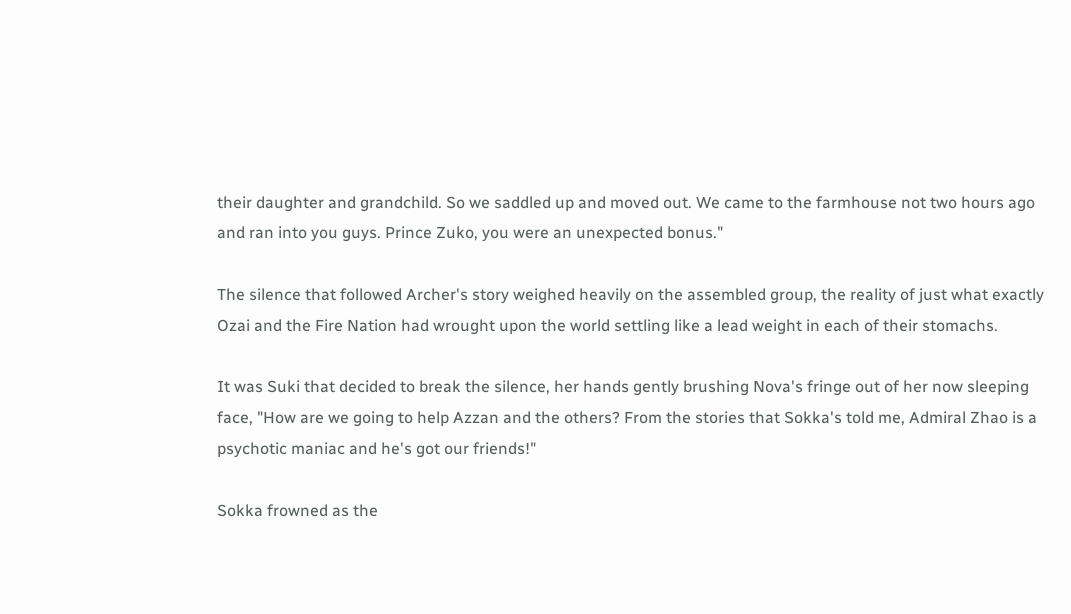their daughter and grandchild. So we saddled up and moved out. We came to the farmhouse not two hours ago and ran into you guys. Prince Zuko, you were an unexpected bonus."

The silence that followed Archer's story weighed heavily on the assembled group, the reality of just what exactly Ozai and the Fire Nation had wrought upon the world settling like a lead weight in each of their stomachs.

It was Suki that decided to break the silence, her hands gently brushing Nova's fringe out of her now sleeping face, "How are we going to help Azzan and the others? From the stories that Sokka's told me, Admiral Zhao is a psychotic maniac and he's got our friends!"

Sokka frowned as the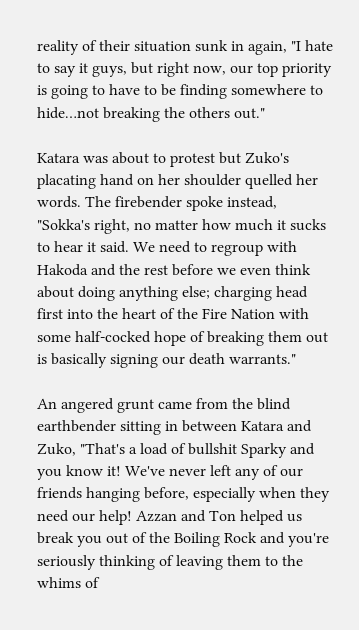reality of their situation sunk in again, "I hate to say it guys, but right now, our top priority is going to have to be finding somewhere to hide…not breaking the others out."

Katara was about to protest but Zuko's placating hand on her shoulder quelled her words. The firebender spoke instead, "Sokka's right, no matter how much it sucks to hear it said. We need to regroup with Hakoda and the rest before we even think about doing anything else; charging head first into the heart of the Fire Nation with some half-cocked hope of breaking them out is basically signing our death warrants."

An angered grunt came from the blind earthbender sitting in between Katara and Zuko, "That's a load of bullshit Sparky and you know it! We've never left any of our friends hanging before, especially when they need our help! Azzan and Ton helped us break you out of the Boiling Rock and you're seriously thinking of leaving them to the whims of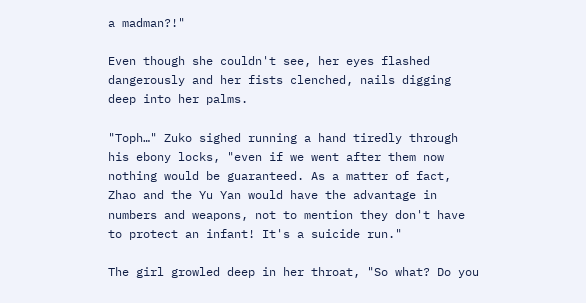a madman?!"

Even though she couldn't see, her eyes flashed dangerously and her fists clenched, nails digging deep into her palms.

"Toph…" Zuko sighed running a hand tiredly through his ebony locks, "even if we went after them now nothing would be guaranteed. As a matter of fact, Zhao and the Yu Yan would have the advantage in numbers and weapons, not to mention they don't have to protect an infant! It's a suicide run."

The girl growled deep in her throat, "So what? Do you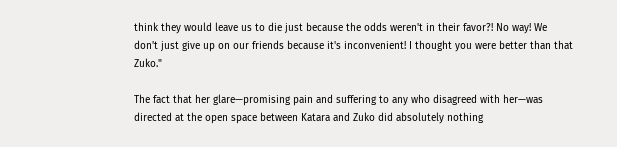think they would leave us to die just because the odds weren't in their favor?! No way! We don't just give up on our friends because it's inconvenient! I thought you were better than that Zuko."

The fact that her glare—promising pain and suffering to any who disagreed with her—was directed at the open space between Katara and Zuko did absolutely nothing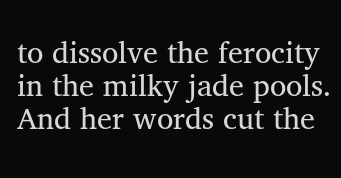to dissolve the ferocity in the milky jade pools. And her words cut the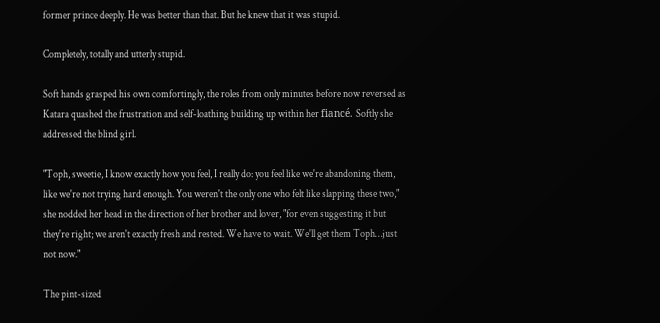former prince deeply. He was better than that. But he knew that it was stupid.

Completely, totally and utterly stupid.

Soft hands grasped his own comfortingly, the roles from only minutes before now reversed as Katara quashed the frustration and self-loathing building up within her fiancé. Softly she addressed the blind girl.

"Toph, sweetie, I know exactly how you feel, I really do: you feel like we're abandoning them, like we're not trying hard enough. You weren't the only one who felt like slapping these two," she nodded her head in the direction of her brother and lover, "for even suggesting it but they're right; we aren't exactly fresh and rested. We have to wait. We'll get them Toph…just not now."

The pint-sized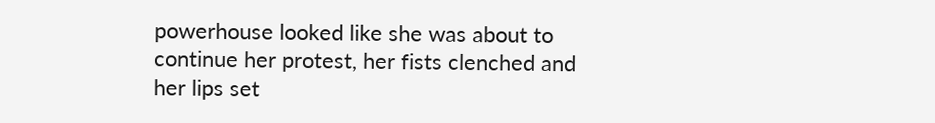powerhouse looked like she was about to continue her protest, her fists clenched and her lips set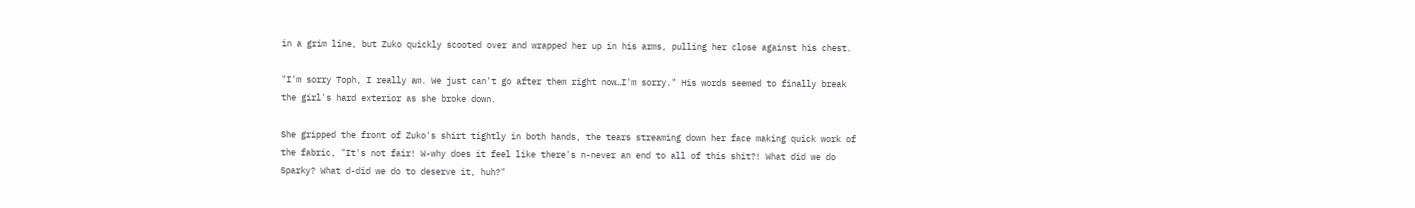in a grim line, but Zuko quickly scooted over and wrapped her up in his arms, pulling her close against his chest.

"I'm sorry Toph, I really am. We just can't go after them right now…I'm sorry." His words seemed to finally break the girl's hard exterior as she broke down.

She gripped the front of Zuko's shirt tightly in both hands, the tears streaming down her face making quick work of the fabric, "It's not fair! W-why does it feel like there's n-never an end to all of this shit?! What did we do Sparky? What d-did we do to deserve it, huh?"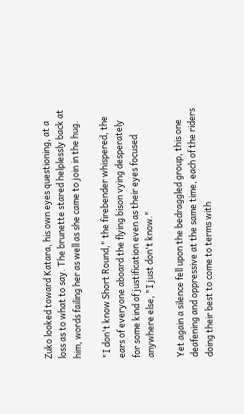Zuko looked toward Katara, his own eyes questioning, at a loss as to what to say. The brunette stared helplessly back at him, words failing her as well as she came to join in the hug.

"I don't know Short Round," the firebender whispered, the ears of everyone aboard the flying bison vying desperately for some kind of justification even as their eyes focused anywhere else, "I just don't know."

Yet again a silence fell upon the bedraggled group, this one deafening and oppressive at the same time, each of the riders doing their best to come to terms with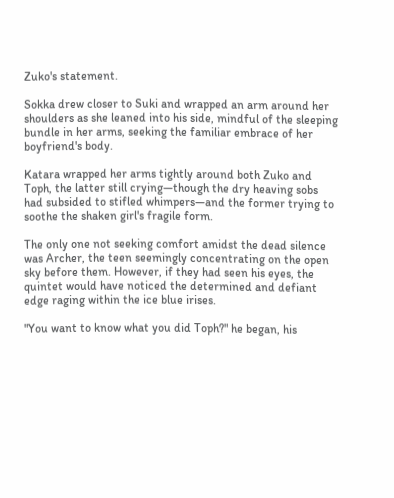Zuko's statement.

Sokka drew closer to Suki and wrapped an arm around her shoulders as she leaned into his side, mindful of the sleeping bundle in her arms, seeking the familiar embrace of her boyfriend's body.

Katara wrapped her arms tightly around both Zuko and Toph, the latter still crying—though the dry heaving sobs had subsided to stifled whimpers—and the former trying to soothe the shaken girl's fragile form.

The only one not seeking comfort amidst the dead silence was Archer, the teen seemingly concentrating on the open sky before them. However, if they had seen his eyes, the quintet would have noticed the determined and defiant edge raging within the ice blue irises.

"You want to know what you did Toph?" he began, his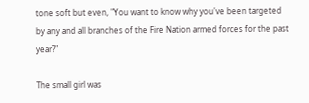tone soft but even, "You want to know why you've been targeted by any and all branches of the Fire Nation armed forces for the past year?"

The small girl was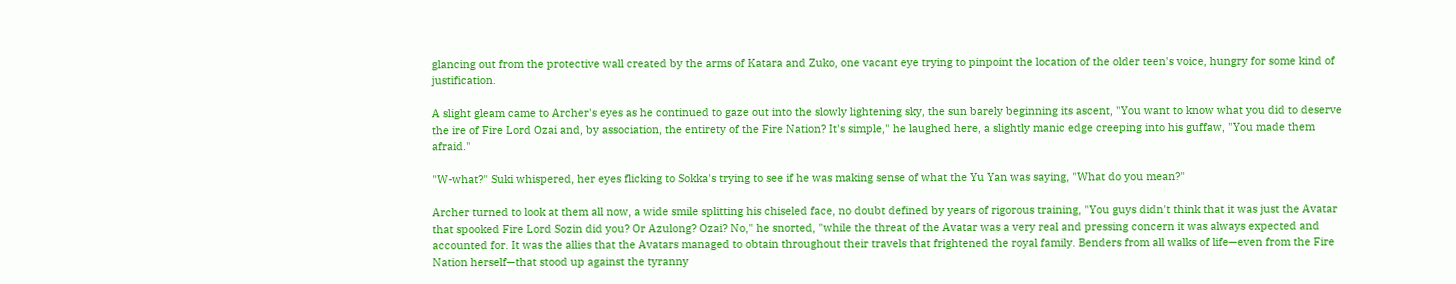glancing out from the protective wall created by the arms of Katara and Zuko, one vacant eye trying to pinpoint the location of the older teen's voice, hungry for some kind of justification.

A slight gleam came to Archer's eyes as he continued to gaze out into the slowly lightening sky, the sun barely beginning its ascent, "You want to know what you did to deserve the ire of Fire Lord Ozai and, by association, the entirety of the Fire Nation? It's simple," he laughed here, a slightly manic edge creeping into his guffaw, "You made them afraid."

"W-what?" Suki whispered, her eyes flicking to Sokka's trying to see if he was making sense of what the Yu Yan was saying, "What do you mean?"

Archer turned to look at them all now, a wide smile splitting his chiseled face, no doubt defined by years of rigorous training, "You guys didn't think that it was just the Avatar that spooked Fire Lord Sozin did you? Or Azulong? Ozai? No," he snorted, "while the threat of the Avatar was a very real and pressing concern it was always expected and accounted for. It was the allies that the Avatars managed to obtain throughout their travels that frightened the royal family. Benders from all walks of life—even from the Fire Nation herself—that stood up against the tyranny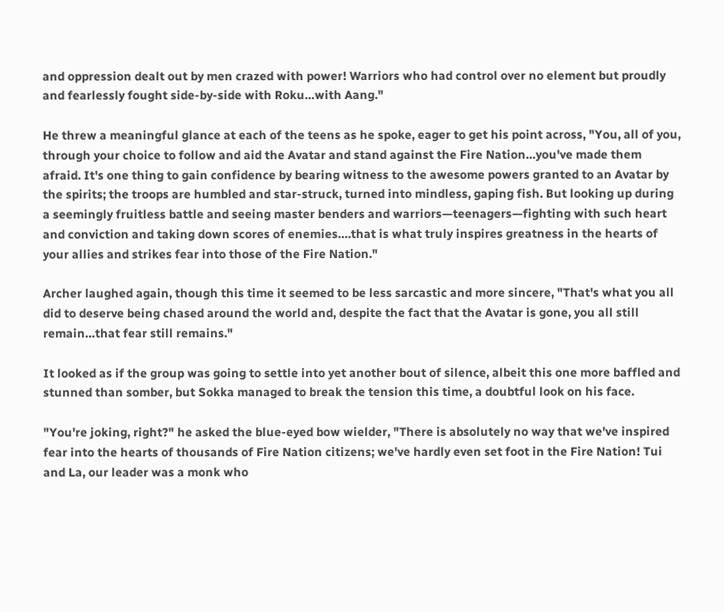and oppression dealt out by men crazed with power! Warriors who had control over no element but proudly and fearlessly fought side-by-side with Roku…with Aang."

He threw a meaningful glance at each of the teens as he spoke, eager to get his point across, "You, all of you, through your choice to follow and aid the Avatar and stand against the Fire Nation…you've made them afraid. It's one thing to gain confidence by bearing witness to the awesome powers granted to an Avatar by the spirits; the troops are humbled and star-struck, turned into mindless, gaping fish. But looking up during a seemingly fruitless battle and seeing master benders and warriors—teenagers—fighting with such heart and conviction and taking down scores of enemies….that is what truly inspires greatness in the hearts of your allies and strikes fear into those of the Fire Nation."

Archer laughed again, though this time it seemed to be less sarcastic and more sincere, "That's what you all did to deserve being chased around the world and, despite the fact that the Avatar is gone, you all still remain…that fear still remains."

It looked as if the group was going to settle into yet another bout of silence, albeit this one more baffled and stunned than somber, but Sokka managed to break the tension this time, a doubtful look on his face.

"You're joking, right?" he asked the blue-eyed bow wielder, "There is absolutely no way that we've inspired fear into the hearts of thousands of Fire Nation citizens; we've hardly even set foot in the Fire Nation! Tui and La, our leader was a monk who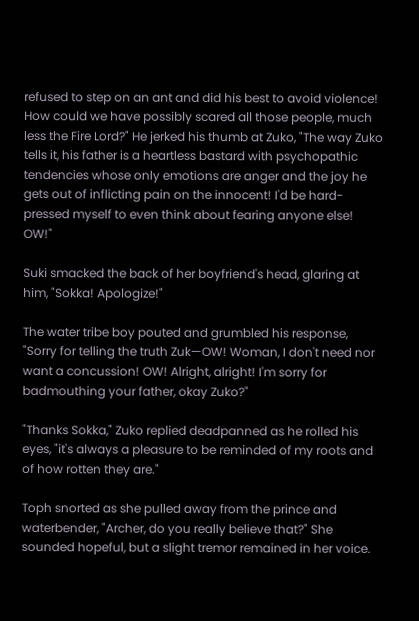refused to step on an ant and did his best to avoid violence! How could we have possibly scared all those people, much less the Fire Lord?" He jerked his thumb at Zuko, "The way Zuko tells it, his father is a heartless bastard with psychopathic tendencies whose only emotions are anger and the joy he gets out of inflicting pain on the innocent! I'd be hard-pressed myself to even think about fearing anyone else! OW!"

Suki smacked the back of her boyfriend's head, glaring at him, "Sokka! Apologize!"

The water tribe boy pouted and grumbled his response, "Sorry for telling the truth Zuk—OW! Woman, I don't need nor want a concussion! OW! Alright, alright! I'm sorry for badmouthing your father, okay Zuko?"

"Thanks Sokka," Zuko replied deadpanned as he rolled his eyes, "it's always a pleasure to be reminded of my roots and of how rotten they are."

Toph snorted as she pulled away from the prince and waterbender, "Archer, do you really believe that?" She sounded hopeful, but a slight tremor remained in her voice.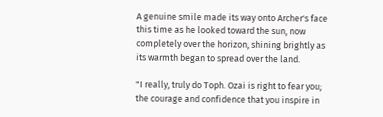A genuine smile made its way onto Archer's face this time as he looked toward the sun, now completely over the horizon, shining brightly as its warmth began to spread over the land.

"I really, truly do Toph. Ozai is right to fear you; the courage and confidence that you inspire in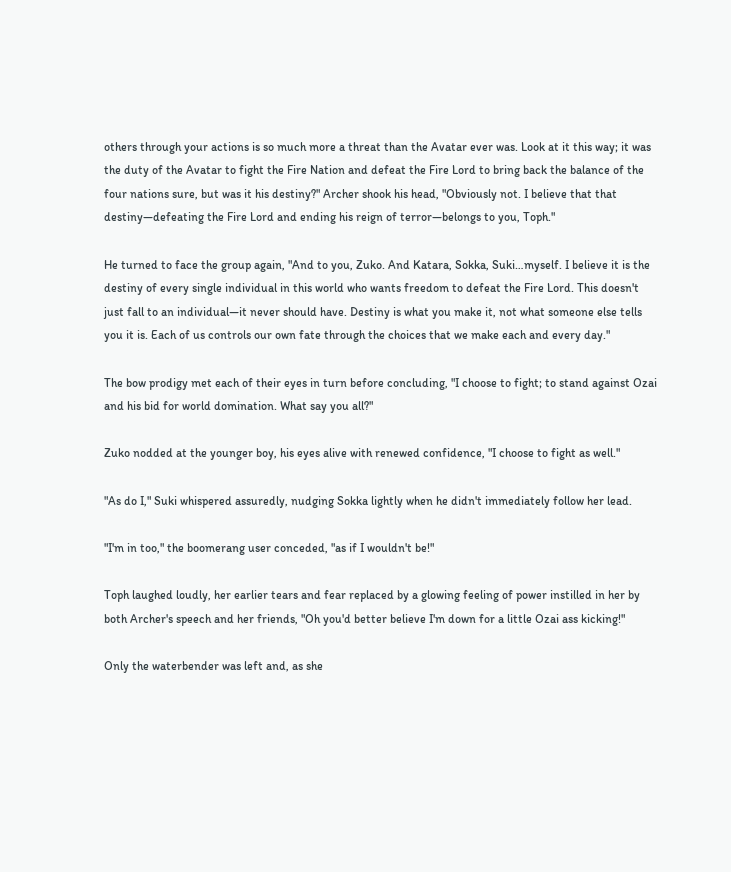others through your actions is so much more a threat than the Avatar ever was. Look at it this way; it was the duty of the Avatar to fight the Fire Nation and defeat the Fire Lord to bring back the balance of the four nations sure, but was it his destiny?" Archer shook his head, "Obviously not. I believe that that destiny—defeating the Fire Lord and ending his reign of terror—belongs to you, Toph."

He turned to face the group again, "And to you, Zuko. And Katara, Sokka, Suki…myself. I believe it is the destiny of every single individual in this world who wants freedom to defeat the Fire Lord. This doesn't just fall to an individual—it never should have. Destiny is what you make it, not what someone else tells you it is. Each of us controls our own fate through the choices that we make each and every day."

The bow prodigy met each of their eyes in turn before concluding, "I choose to fight; to stand against Ozai and his bid for world domination. What say you all?"

Zuko nodded at the younger boy, his eyes alive with renewed confidence, "I choose to fight as well."

"As do I," Suki whispered assuredly, nudging Sokka lightly when he didn't immediately follow her lead.

"I'm in too," the boomerang user conceded, "as if I wouldn't be!"

Toph laughed loudly, her earlier tears and fear replaced by a glowing feeling of power instilled in her by both Archer's speech and her friends, "Oh you'd better believe I'm down for a little Ozai ass kicking!"

Only the waterbender was left and, as she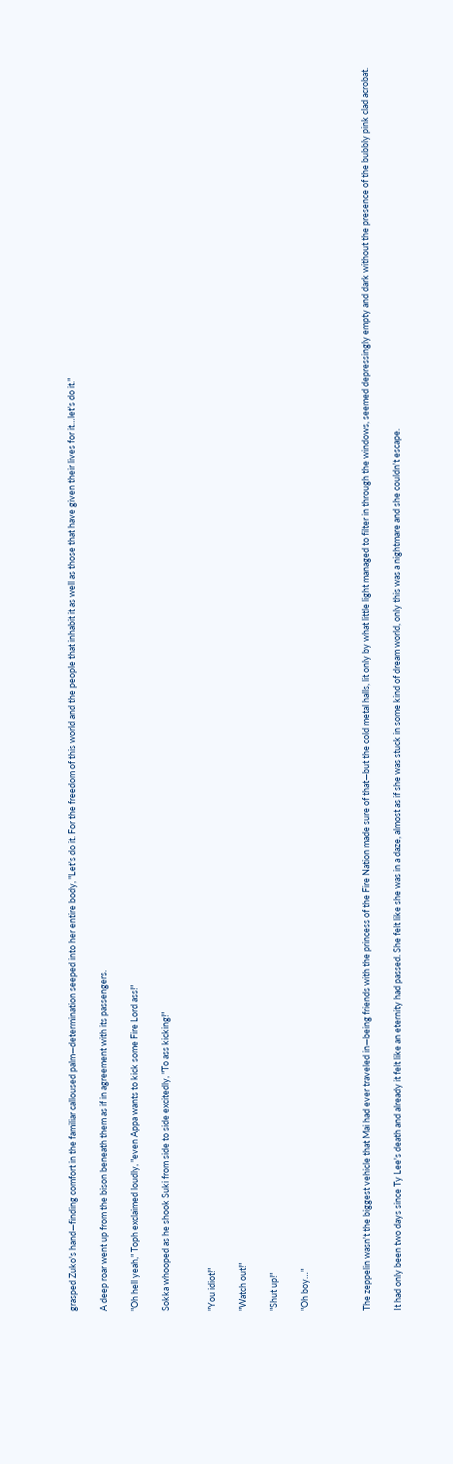grasped Zuko's hand—finding comfort in the familiar calloused palm—determination seeped into her entire body, "Let's do it. For the freedom of this world and the people that inhabit it as well as those that have given their lives for it…let's do it."

A deep roar went up from the bison beneath them as if in agreement with its passengers.

"Oh hell yeah," Toph exclaimed loudly, "even Appa wants to kick some Fire Lord ass!"

Sokka whooped as he shook Suki from side to side excitedly, "To ass kicking!"


"You idiot!"

"Watch out!"

"Shut up!"

"Oh boy…"



The zeppelin wasn't the biggest vehicle that Mai had ever traveled in—being friends with the princess of the Fire Nation made sure of that—but the cold metal halls, lit only by what little light managed to filter in through the windows, seemed depressingly empty and dark without the presence of the bubbly pink clad acrobat.

It had only been two days since Ty Lee's death and already it felt like an eternity had passed. She felt like she was in a daze, almost as if she was stuck in some kind of dream world, only this was a nightmare and she couldn't escape.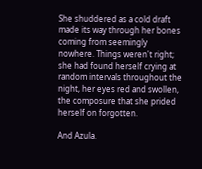She shuddered as a cold draft made its way through her bones coming from seemingly nowhere. Things weren't right; she had found herself crying at random intervals throughout the night, her eyes red and swollen, the composure that she prided herself on forgotten.

And Azula.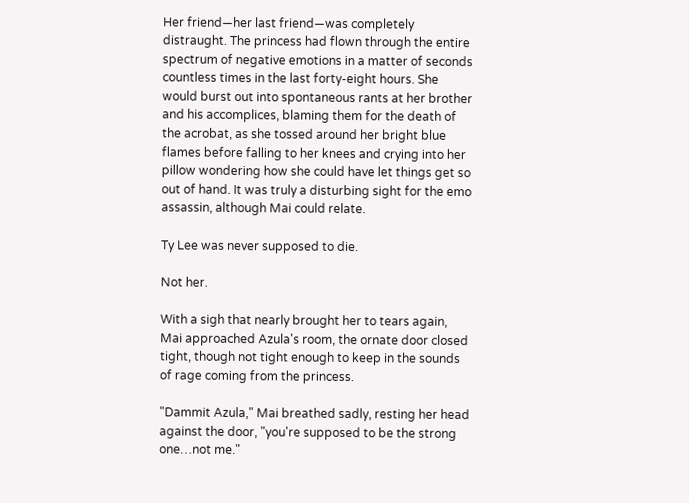Her friend—her last friend—was completely distraught. The princess had flown through the entire spectrum of negative emotions in a matter of seconds countless times in the last forty-eight hours. She would burst out into spontaneous rants at her brother and his accomplices, blaming them for the death of the acrobat, as she tossed around her bright blue flames before falling to her knees and crying into her pillow wondering how she could have let things get so out of hand. It was truly a disturbing sight for the emo assassin, although Mai could relate.

Ty Lee was never supposed to die.

Not her.

With a sigh that nearly brought her to tears again, Mai approached Azula's room, the ornate door closed tight, though not tight enough to keep in the sounds of rage coming from the princess.

"Dammit Azula," Mai breathed sadly, resting her head against the door, "you're supposed to be the strong one…not me."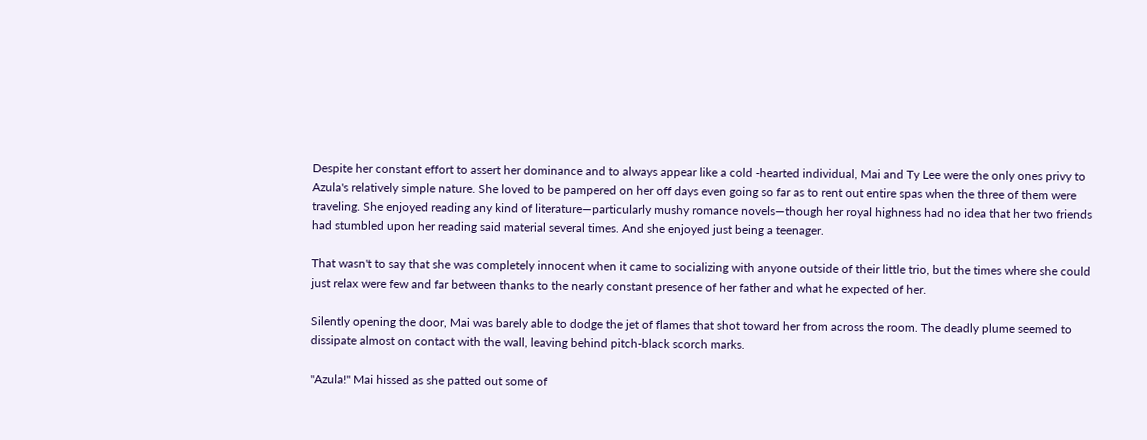Despite her constant effort to assert her dominance and to always appear like a cold -hearted individual, Mai and Ty Lee were the only ones privy to Azula's relatively simple nature. She loved to be pampered on her off days even going so far as to rent out entire spas when the three of them were traveling. She enjoyed reading any kind of literature—particularly mushy romance novels—though her royal highness had no idea that her two friends had stumbled upon her reading said material several times. And she enjoyed just being a teenager.

That wasn't to say that she was completely innocent when it came to socializing with anyone outside of their little trio, but the times where she could just relax were few and far between thanks to the nearly constant presence of her father and what he expected of her.

Silently opening the door, Mai was barely able to dodge the jet of flames that shot toward her from across the room. The deadly plume seemed to dissipate almost on contact with the wall, leaving behind pitch-black scorch marks.

"Azula!" Mai hissed as she patted out some of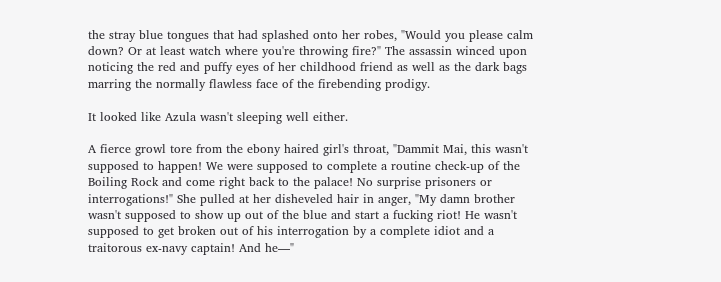the stray blue tongues that had splashed onto her robes, "Would you please calm down? Or at least watch where you're throwing fire?" The assassin winced upon noticing the red and puffy eyes of her childhood friend as well as the dark bags marring the normally flawless face of the firebending prodigy.

It looked like Azula wasn't sleeping well either.

A fierce growl tore from the ebony haired girl's throat, "Dammit Mai, this wasn't supposed to happen! We were supposed to complete a routine check-up of the Boiling Rock and come right back to the palace! No surprise prisoners or interrogations!" She pulled at her disheveled hair in anger, "My damn brother wasn't supposed to show up out of the blue and start a fucking riot! He wasn't supposed to get broken out of his interrogation by a complete idiot and a traitorous ex-navy captain! And he—"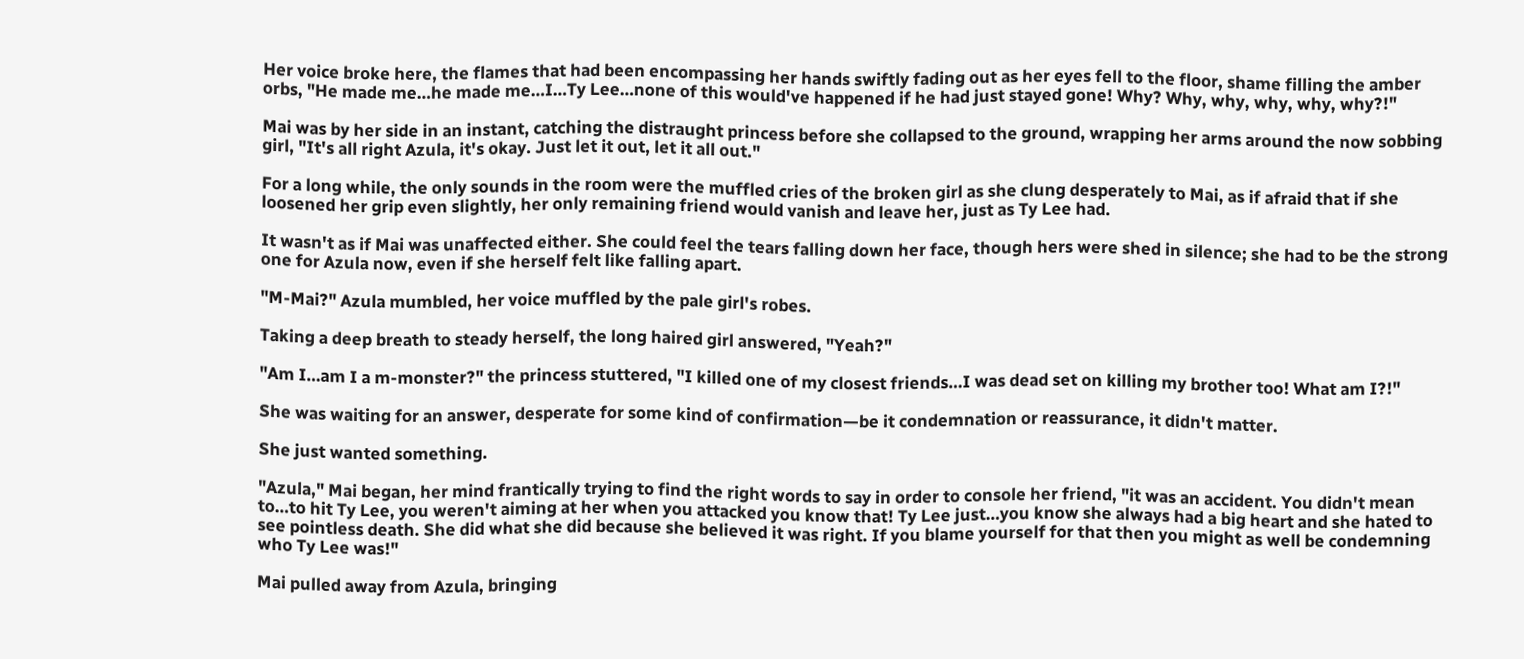Her voice broke here, the flames that had been encompassing her hands swiftly fading out as her eyes fell to the floor, shame filling the amber orbs, "He made me…he made me…I…Ty Lee…none of this would've happened if he had just stayed gone! Why? Why, why, why, why, why?!"

Mai was by her side in an instant, catching the distraught princess before she collapsed to the ground, wrapping her arms around the now sobbing girl, "It's all right Azula, it's okay. Just let it out, let it all out."

For a long while, the only sounds in the room were the muffled cries of the broken girl as she clung desperately to Mai, as if afraid that if she loosened her grip even slightly, her only remaining friend would vanish and leave her, just as Ty Lee had.

It wasn't as if Mai was unaffected either. She could feel the tears falling down her face, though hers were shed in silence; she had to be the strong one for Azula now, even if she herself felt like falling apart.

"M-Mai?" Azula mumbled, her voice muffled by the pale girl's robes.

Taking a deep breath to steady herself, the long haired girl answered, "Yeah?"

"Am I…am I a m-monster?" the princess stuttered, "I killed one of my closest friends…I was dead set on killing my brother too! What am I?!"

She was waiting for an answer, desperate for some kind of confirmation—be it condemnation or reassurance, it didn't matter.

She just wanted something.

"Azula," Mai began, her mind frantically trying to find the right words to say in order to console her friend, "it was an accident. You didn't mean to…to hit Ty Lee, you weren't aiming at her when you attacked you know that! Ty Lee just…you know she always had a big heart and she hated to see pointless death. She did what she did because she believed it was right. If you blame yourself for that then you might as well be condemning who Ty Lee was!"

Mai pulled away from Azula, bringing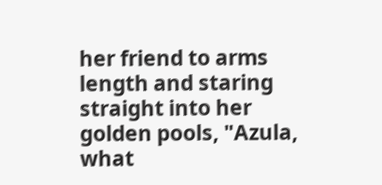her friend to arms length and staring straight into her golden pools, "Azula, what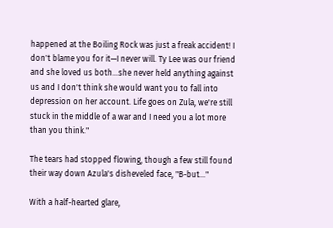happened at the Boiling Rock was just a freak accident! I don't blame you for it—I never will. Ty Lee was our friend and she loved us both…she never held anything against us and I don't think she would want you to fall into depression on her account. Life goes on Zula, we're still stuck in the middle of a war and I need you a lot more than you think."

The tears had stopped flowing, though a few still found their way down Azula's disheveled face, "B-but…"

With a half-hearted glare,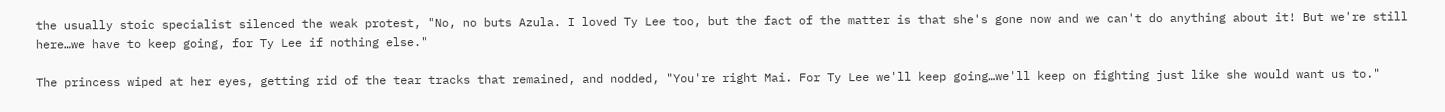the usually stoic specialist silenced the weak protest, "No, no buts Azula. I loved Ty Lee too, but the fact of the matter is that she's gone now and we can't do anything about it! But we're still here…we have to keep going, for Ty Lee if nothing else."

The princess wiped at her eyes, getting rid of the tear tracks that remained, and nodded, "You're right Mai. For Ty Lee we'll keep going…we'll keep on fighting just like she would want us to."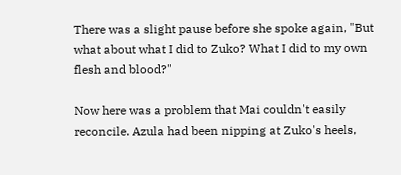There was a slight pause before she spoke again, "But what about what I did to Zuko? What I did to my own flesh and blood?"

Now here was a problem that Mai couldn't easily reconcile. Azula had been nipping at Zuko's heels,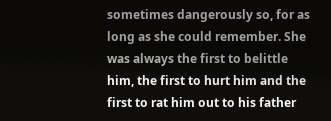sometimes dangerously so, for as long as she could remember. She was always the first to belittle him, the first to hurt him and the first to rat him out to his father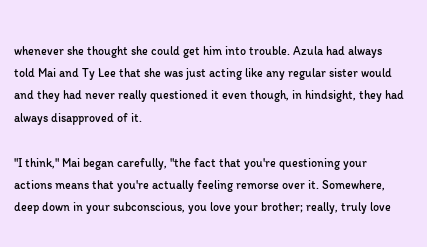whenever she thought she could get him into trouble. Azula had always told Mai and Ty Lee that she was just acting like any regular sister would and they had never really questioned it even though, in hindsight, they had always disapproved of it.

"I think," Mai began carefully, "the fact that you're questioning your actions means that you're actually feeling remorse over it. Somewhere, deep down in your subconscious, you love your brother; really, truly love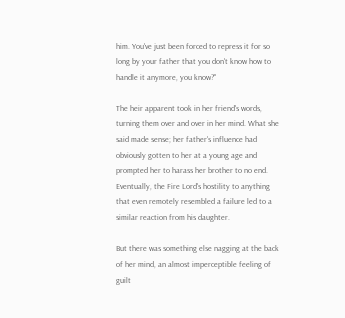him. You've just been forced to repress it for so long by your father that you don't know how to handle it anymore, you know?"

The heir apparent took in her friend's words, turning them over and over in her mind. What she said made sense; her father's influence had obviously gotten to her at a young age and prompted her to harass her brother to no end. Eventually, the Fire Lord's hostility to anything that even remotely resembled a failure led to a similar reaction from his daughter.

But there was something else nagging at the back of her mind, an almost imperceptible feeling of guilt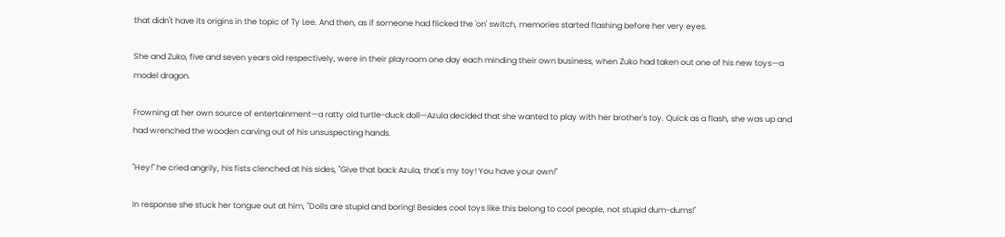that didn't have its origins in the topic of Ty Lee. And then, as if someone had flicked the 'on' switch, memories started flashing before her very eyes.

She and Zuko, five and seven years old respectively, were in their playroom one day each minding their own business, when Zuko had taken out one of his new toys—a model dragon.

Frowning at her own source of entertainment—a ratty old turtle-duck doll—Azula decided that she wanted to play with her brother's toy. Quick as a flash, she was up and had wrenched the wooden carving out of his unsuspecting hands.

"Hey!" he cried angrily, his fists clenched at his sides, "Give that back Azula, that's my toy! You have your own!"

In response she stuck her tongue out at him, "Dolls are stupid and boring! Besides cool toys like this belong to cool people, not stupid dum-dums!"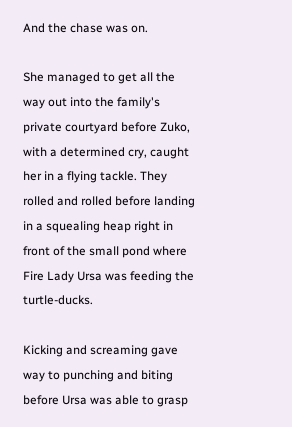And the chase was on.

She managed to get all the way out into the family's private courtyard before Zuko, with a determined cry, caught her in a flying tackle. They rolled and rolled before landing in a squealing heap right in front of the small pond where Fire Lady Ursa was feeding the turtle-ducks.

Kicking and screaming gave way to punching and biting before Ursa was able to grasp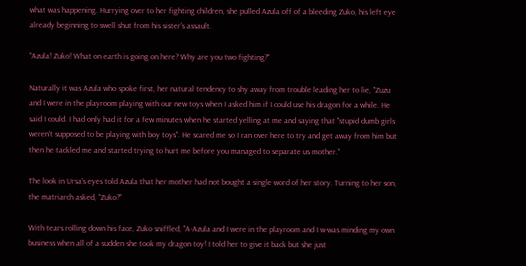what was happening. Hurrying over to her fighting children, she pulled Azula off of a bleeding Zuko, his left eye already beginning to swell shut from his sister's assault.

"Azula! Zuko! What on earth is going on here? Why are you two fighting?"

Naturally it was Azula who spoke first, her natural tendency to shy away from trouble leading her to lie, "Zuzu and I were in the playroom playing with our new toys when I asked him if I could use his dragon for a while. He said I could. I had only had it for a few minutes when he started yelling at me and saying that "stupid dumb girls weren't supposed to be playing with boy toys". He scared me so I ran over here to try and get away from him but then he tackled me and started trying to hurt me before you managed to separate us mother."

The look in Ursa's eyes told Azula that her mother had not bought a single word of her story. Turning to her son, the matriarch asked, "Zuko?"

With tears rolling down his face, Zuko sniffled, "A-Azula and I were in the playroom and I w-was minding my own business when all of a sudden she took my dragon toy! I told her to give it back but she just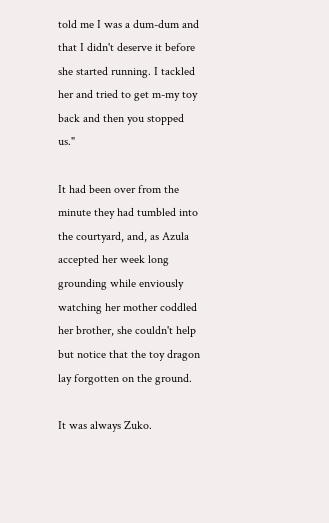told me I was a dum-dum and that I didn't deserve it before she started running. I tackled her and tried to get m-my toy back and then you stopped us."

It had been over from the minute they had tumbled into the courtyard, and, as Azula accepted her week long grounding while enviously watching her mother coddled her brother, she couldn't help but notice that the toy dragon lay forgotten on the ground.

It was always Zuko.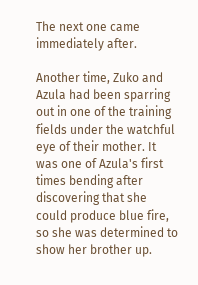The next one came immediately after.

Another time, Zuko and Azula had been sparring out in one of the training fields under the watchful eye of their mother. It was one of Azula's first times bending after discovering that she could produce blue fire, so she was determined to show her brother up.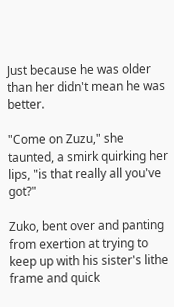Just because he was older than her didn't mean he was better.

"Come on Zuzu," she taunted, a smirk quirking her lips, "is that really all you've got?"

Zuko, bent over and panting from exertion at trying to keep up with his sister's lithe frame and quick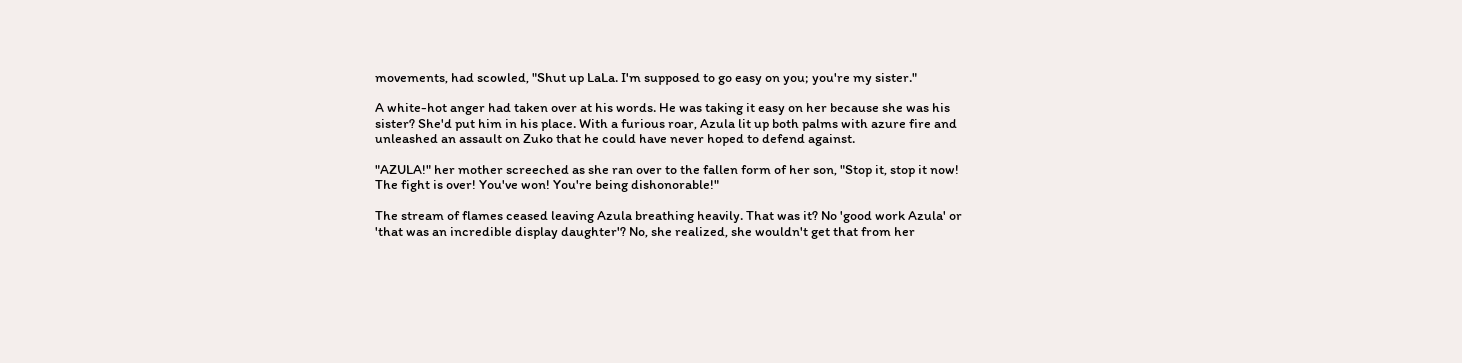movements, had scowled, "Shut up LaLa. I'm supposed to go easy on you; you're my sister."

A white-hot anger had taken over at his words. He was taking it easy on her because she was his sister? She'd put him in his place. With a furious roar, Azula lit up both palms with azure fire and unleashed an assault on Zuko that he could have never hoped to defend against.

"AZULA!" her mother screeched as she ran over to the fallen form of her son, "Stop it, stop it now! The fight is over! You've won! You're being dishonorable!"

The stream of flames ceased leaving Azula breathing heavily. That was it? No 'good work Azula' or 'that was an incredible display daughter'? No, she realized, she wouldn't get that from her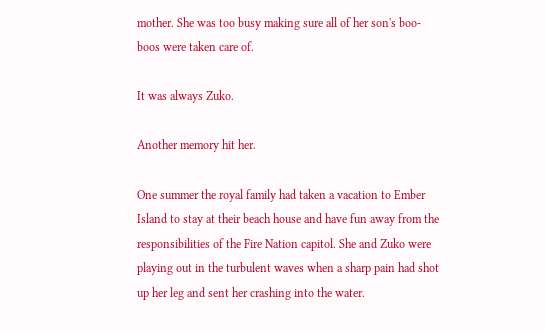mother. She was too busy making sure all of her son's boo-boos were taken care of.

It was always Zuko.

Another memory hit her.

One summer the royal family had taken a vacation to Ember Island to stay at their beach house and have fun away from the responsibilities of the Fire Nation capitol. She and Zuko were playing out in the turbulent waves when a sharp pain had shot up her leg and sent her crashing into the water.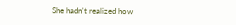She hadn't realized how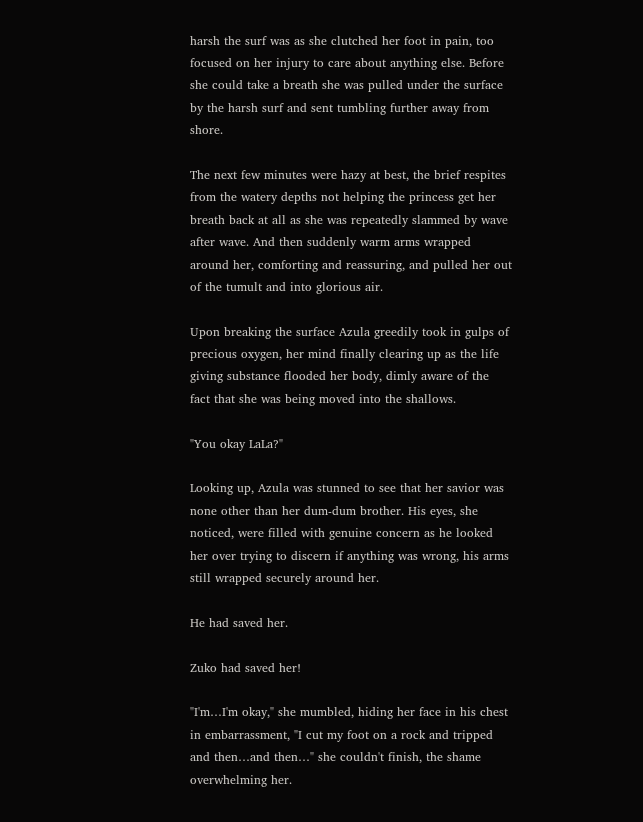harsh the surf was as she clutched her foot in pain, too focused on her injury to care about anything else. Before she could take a breath she was pulled under the surface by the harsh surf and sent tumbling further away from shore.

The next few minutes were hazy at best, the brief respites from the watery depths not helping the princess get her breath back at all as she was repeatedly slammed by wave after wave. And then suddenly warm arms wrapped around her, comforting and reassuring, and pulled her out of the tumult and into glorious air.

Upon breaking the surface Azula greedily took in gulps of precious oxygen, her mind finally clearing up as the life giving substance flooded her body, dimly aware of the fact that she was being moved into the shallows.

"You okay LaLa?"

Looking up, Azula was stunned to see that her savior was none other than her dum-dum brother. His eyes, she noticed, were filled with genuine concern as he looked her over trying to discern if anything was wrong, his arms still wrapped securely around her.

He had saved her.

Zuko had saved her!

"I'm…I'm okay," she mumbled, hiding her face in his chest in embarrassment, "I cut my foot on a rock and tripped and then…and then…" she couldn't finish, the shame overwhelming her.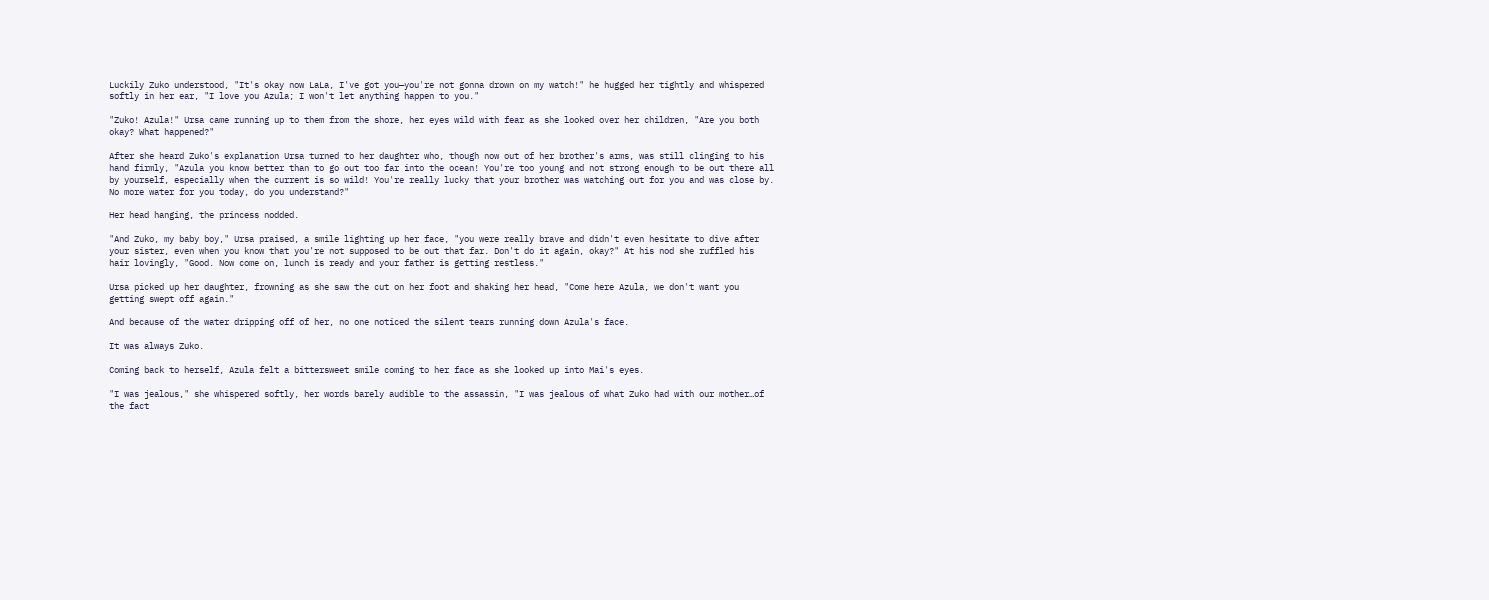Luckily Zuko understood, "It's okay now LaLa, I've got you—you're not gonna drown on my watch!" he hugged her tightly and whispered softly in her ear, "I love you Azula; I won't let anything happen to you."

"Zuko! Azula!" Ursa came running up to them from the shore, her eyes wild with fear as she looked over her children, "Are you both okay? What happened?"

After she heard Zuko's explanation Ursa turned to her daughter who, though now out of her brother's arms, was still clinging to his hand firmly, "Azula you know better than to go out too far into the ocean! You're too young and not strong enough to be out there all by yourself, especially when the current is so wild! You're really lucky that your brother was watching out for you and was close by. No more water for you today, do you understand?"

Her head hanging, the princess nodded.

"And Zuko, my baby boy," Ursa praised, a smile lighting up her face, "you were really brave and didn't even hesitate to dive after your sister, even when you know that you're not supposed to be out that far. Don't do it again, okay?" At his nod she ruffled his hair lovingly, "Good. Now come on, lunch is ready and your father is getting restless."

Ursa picked up her daughter, frowning as she saw the cut on her foot and shaking her head, "Come here Azula, we don't want you getting swept off again."

And because of the water dripping off of her, no one noticed the silent tears running down Azula's face.

It was always Zuko.

Coming back to herself, Azula felt a bittersweet smile coming to her face as she looked up into Mai's eyes.

"I was jealous," she whispered softly, her words barely audible to the assassin, "I was jealous of what Zuko had with our mother…of the fact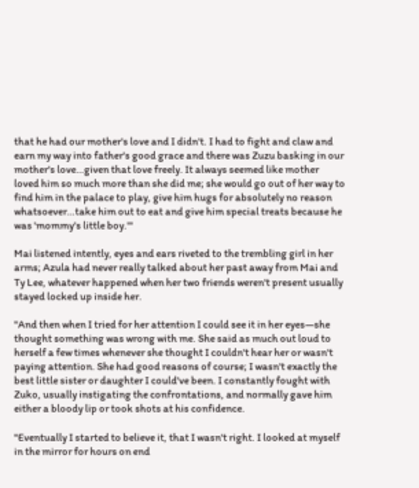that he had our mother's love and I didn't. I had to fight and claw and earn my way into father's good grace and there was Zuzu basking in our mother's love…given that love freely. It always seemed like mother loved him so much more than she did me; she would go out of her way to find him in the palace to play, give him hugs for absolutely no reason whatsoever…take him out to eat and give him special treats because he was 'mommy's little boy.'"

Mai listened intently, eyes and ears riveted to the trembling girl in her arms; Azula had never really talked about her past away from Mai and Ty Lee, whatever happened when her two friends weren't present usually stayed locked up inside her.

"And then when I tried for her attention I could see it in her eyes—she thought something was wrong with me. She said as much out loud to herself a few times whenever she thought I couldn't hear her or wasn't paying attention. She had good reasons of course; I wasn't exactly the best little sister or daughter I could've been. I constantly fought with Zuko, usually instigating the confrontations, and normally gave him either a bloody lip or took shots at his confidence.

"Eventually I started to believe it, that I wasn't right. I looked at myself in the mirror for hours on end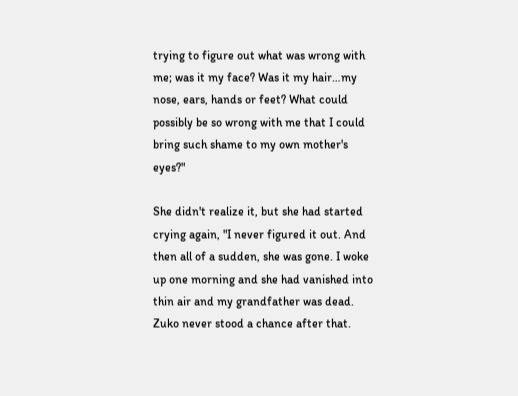trying to figure out what was wrong with me; was it my face? Was it my hair…my nose, ears, hands or feet? What could possibly be so wrong with me that I could bring such shame to my own mother's eyes?"

She didn't realize it, but she had started crying again, "I never figured it out. And then all of a sudden, she was gone. I woke up one morning and she had vanished into thin air and my grandfather was dead. Zuko never stood a chance after that.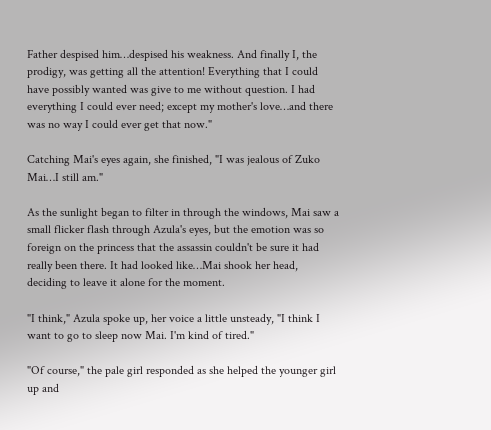Father despised him…despised his weakness. And finally I, the prodigy, was getting all the attention! Everything that I could have possibly wanted was give to me without question. I had everything I could ever need; except my mother's love…and there was no way I could ever get that now."

Catching Mai's eyes again, she finished, "I was jealous of Zuko Mai…I still am."

As the sunlight began to filter in through the windows, Mai saw a small flicker flash through Azula's eyes, but the emotion was so foreign on the princess that the assassin couldn't be sure it had really been there. It had looked like…Mai shook her head, deciding to leave it alone for the moment.

"I think," Azula spoke up, her voice a little unsteady, "I think I want to go to sleep now Mai. I'm kind of tired."

"Of course," the pale girl responded as she helped the younger girl up and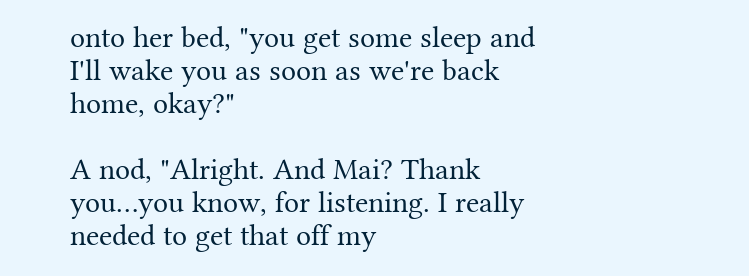onto her bed, "you get some sleep and I'll wake you as soon as we're back home, okay?"

A nod, "Alright. And Mai? Thank you…you know, for listening. I really needed to get that off my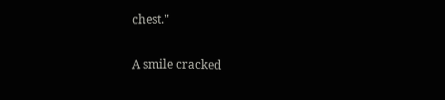chest."

A smile cracked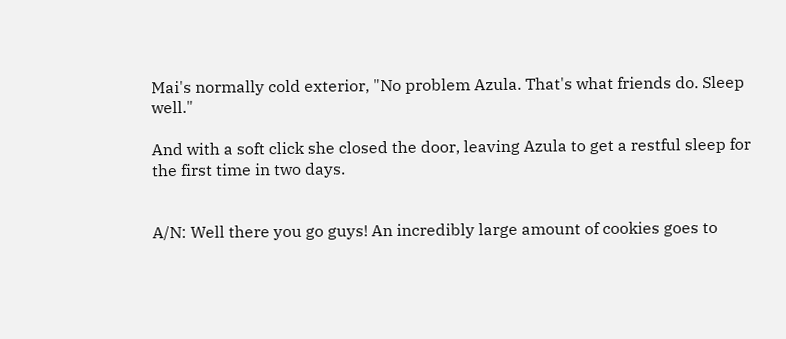Mai's normally cold exterior, "No problem Azula. That's what friends do. Sleep well."

And with a soft click she closed the door, leaving Azula to get a restful sleep for the first time in two days.


A/N: Well there you go guys! An incredibly large amount of cookies goes to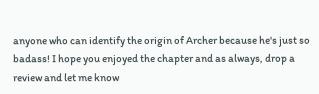anyone who can identify the origin of Archer because he's just so badass! I hope you enjoyed the chapter and as always, drop a review and let me know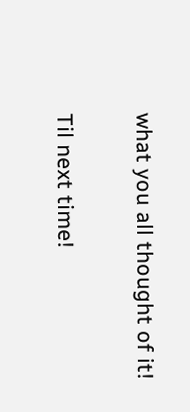what you all thought of it!

Til next time!